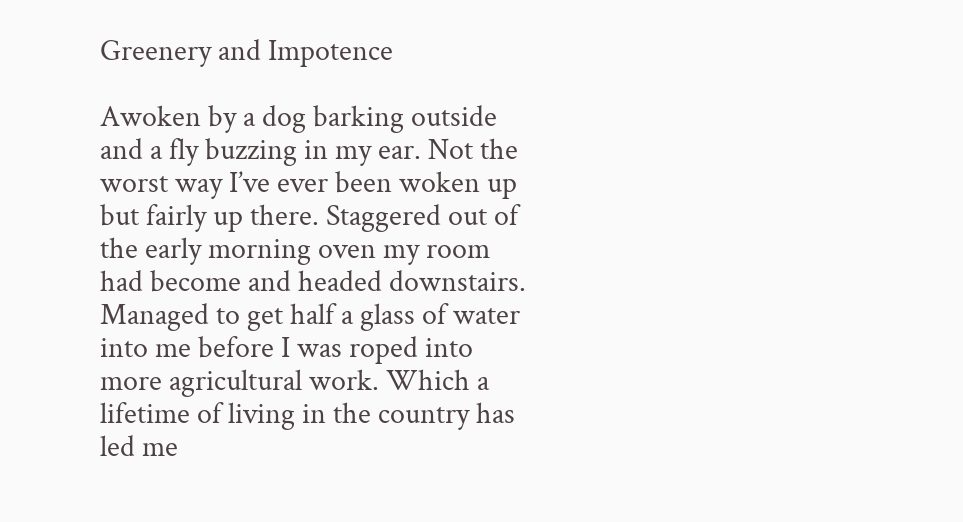Greenery and Impotence

Awoken by a dog barking outside and a fly buzzing in my ear. Not the worst way I’ve ever been woken up but fairly up there. Staggered out of the early morning oven my room had become and headed downstairs. Managed to get half a glass of water into me before I was roped into more agricultural work. Which a lifetime of living in the country has led me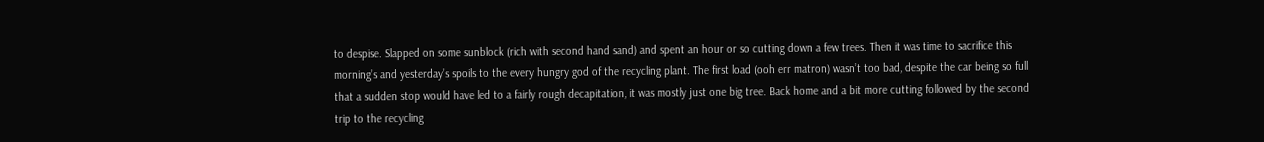to despise. Slapped on some sunblock (rich with second hand sand) and spent an hour or so cutting down a few trees. Then it was time to sacrifice this morning’s and yesterday’s spoils to the every hungry god of the recycling plant. The first load (ooh err matron) wasn’t too bad, despite the car being so full that a sudden stop would have led to a fairly rough decapitation, it was mostly just one big tree. Back home and a bit more cutting followed by the second trip to the recycling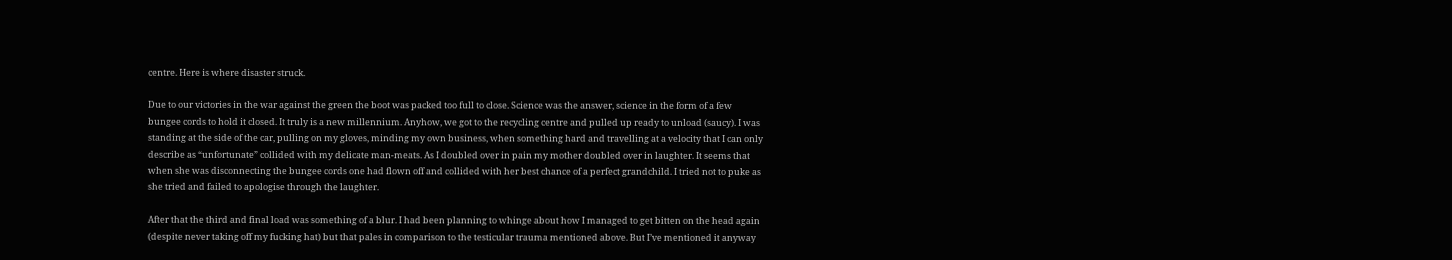centre. Here is where disaster struck.

Due to our victories in the war against the green the boot was packed too full to close. Science was the answer, science in the form of a few bungee cords to hold it closed. It truly is a new millennium. Anyhow, we got to the recycling centre and pulled up ready to unload (saucy). I was standing at the side of the car, pulling on my gloves, minding my own business, when something hard and travelling at a velocity that I can only describe as “unfortunate” collided with my delicate man-meats. As I doubled over in pain my mother doubled over in laughter. It seems that when she was disconnecting the bungee cords one had flown off and collided with her best chance of a perfect grandchild. I tried not to puke as she tried and failed to apologise through the laughter.

After that the third and final load was something of a blur. I had been planning to whinge about how I managed to get bitten on the head again (despite never taking off my fucking hat) but that pales in comparison to the testicular trauma mentioned above. But I’ve mentioned it anyway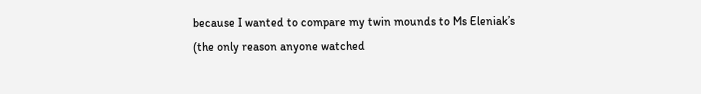because I wanted to compare my twin mounds to Ms Eleniak’s (the only reason anyone watched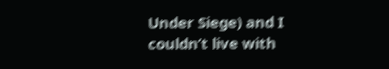Under Siege) and I couldn’t live with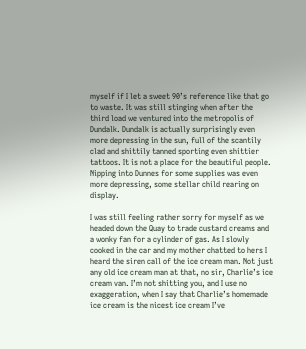myself if I let a sweet 90’s reference like that go to waste. It was still stinging when after the third load we ventured into the metropolis of Dundalk. Dundalk is actually surprisingly even more depressing in the sun, full of the scantily clad and shittily tanned sporting even shittier tattoos. It is not a place for the beautiful people. Nipping into Dunnes for some supplies was even more depressing, some stellar child rearing on display.

I was still feeling rather sorry for myself as we headed down the Quay to trade custard creams and a wonky fan for a cylinder of gas. As I slowly cooked in the car and my mother chatted to hers I heard the siren call of the ice cream man. Not just any old ice cream man at that, no sir, Charlie’s ice cream van. I’m not shitting you, and I use no exaggeration, when I say that Charlie’s homemade ice cream is the nicest ice cream I’ve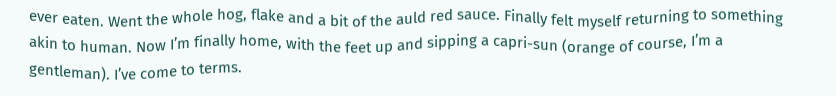ever eaten. Went the whole hog, flake and a bit of the auld red sauce. Finally felt myself returning to something akin to human. Now I’m finally home, with the feet up and sipping a capri-sun (orange of course, I’m a gentleman). I’ve come to terms.